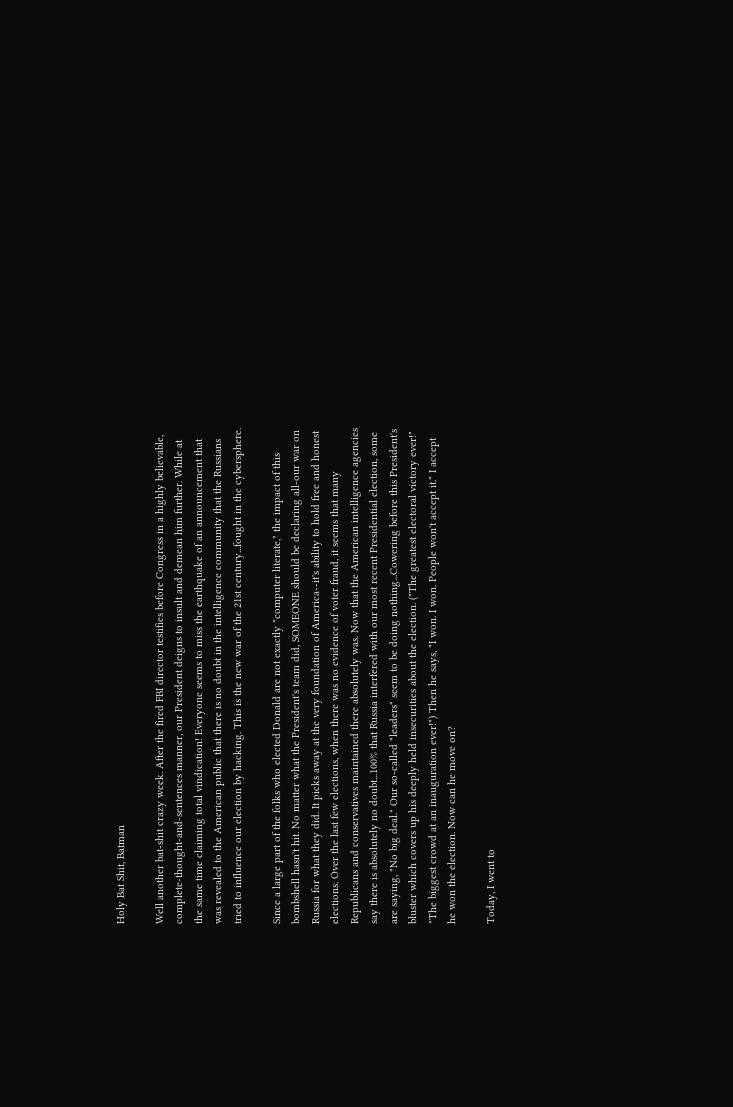Holy Bat Shit, Batman

Well another bat-shit crazy week. After the fired FBI director testifies before Congress in a highly believable, complete-thought-and-sentences manner, our President deigns to insult and demean him further. While at the same time claiming total vindication! Everyone seems to miss the earthquake of an announcement that was revealed to the American public that there is no doubt in the intelligence community that the Russians tried to influence our election by hacking. This is the new war of the 21st century...fought in the cybersphere.

Since a large part of the folks who elected Donald are not exactly "computer literate," the impact of this bombshell hasn't hit. No matter what the President's team did, SOMEONE should be declaring all-our war on Russia for what they did. It picks away at the very foundation of America--it's ability to hold free and honest elections. Over the last few elections, when there was no evidence of voter fraud, it seems that many Republicans and conservatives maintained there absolutely was. Now that the American intelligence agencies say there is absolutely no doubt...100% that Russia interfered with our most recent Presidential election, some are saying, "No big deal." Our so-called "leaders" seem to be doing nothing...Cowering before this President's bluster which covers up his deeply held insecurities about the election. ("The greatest electoral victory ever!" "The biggest crowd at an inauguration ever!") Then he says, "I won. I won. People won't accept it." I accept he won the election. Now can he move on?

Today, I went to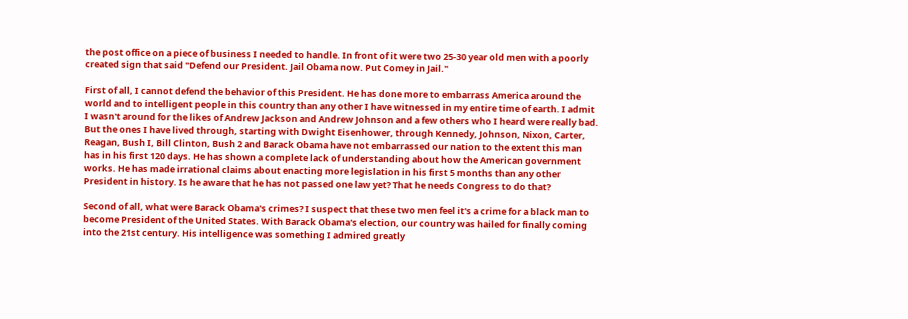the post office on a piece of business I needed to handle. In front of it were two 25-30 year old men with a poorly created sign that said "Defend our President. Jail Obama now. Put Comey in Jail."

First of all, I cannot defend the behavior of this President. He has done more to embarrass America around the world and to intelligent people in this country than any other I have witnessed in my entire time of earth. I admit I wasn't around for the likes of Andrew Jackson and Andrew Johnson and a few others who I heard were really bad. But the ones I have lived through, starting with Dwight Eisenhower, through Kennedy, Johnson, Nixon, Carter, Reagan, Bush I, Bill Clinton, Bush 2 and Barack Obama have not embarrassed our nation to the extent this man has in his first 120 days. He has shown a complete lack of understanding about how the American government works. He has made irrational claims about enacting more legislation in his first 5 months than any other President in history. Is he aware that he has not passed one law yet? That he needs Congress to do that?

Second of all, what were Barack Obama's crimes? I suspect that these two men feel it's a crime for a black man to become President of the United States. With Barack Obama's election, our country was hailed for finally coming into the 21st century. His intelligence was something I admired greatly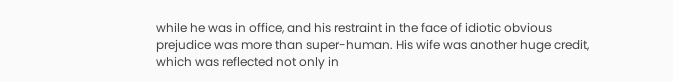while he was in office, and his restraint in the face of idiotic obvious prejudice was more than super-human. His wife was another huge credit, which was reflected not only in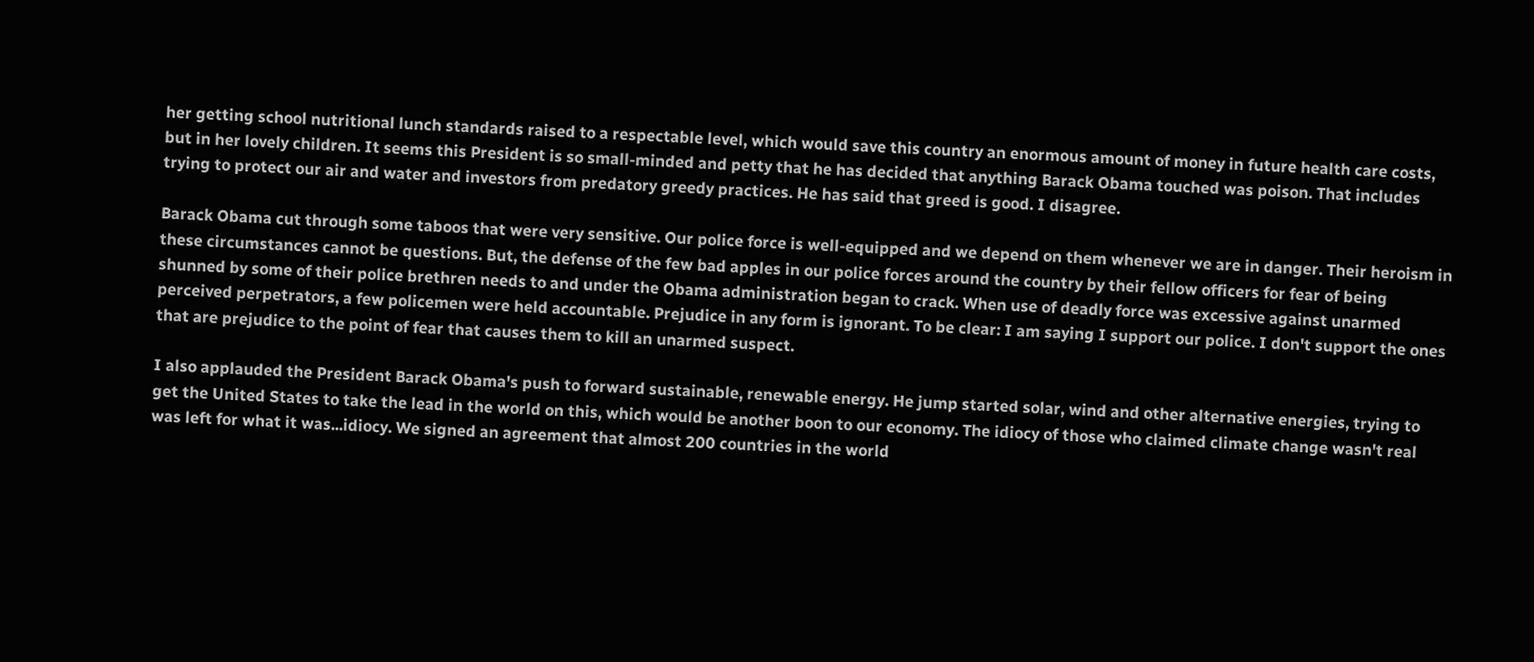her getting school nutritional lunch standards raised to a respectable level, which would save this country an enormous amount of money in future health care costs, but in her lovely children. It seems this President is so small-minded and petty that he has decided that anything Barack Obama touched was poison. That includes trying to protect our air and water and investors from predatory greedy practices. He has said that greed is good. I disagree.

Barack Obama cut through some taboos that were very sensitive. Our police force is well-equipped and we depend on them whenever we are in danger. Their heroism in these circumstances cannot be questions. But, the defense of the few bad apples in our police forces around the country by their fellow officers for fear of being shunned by some of their police brethren needs to and under the Obama administration began to crack. When use of deadly force was excessive against unarmed perceived perpetrators, a few policemen were held accountable. Prejudice in any form is ignorant. To be clear: I am saying I support our police. I don't support the ones that are prejudice to the point of fear that causes them to kill an unarmed suspect.

I also applauded the President Barack Obama's push to forward sustainable, renewable energy. He jump started solar, wind and other alternative energies, trying to get the United States to take the lead in the world on this, which would be another boon to our economy. The idiocy of those who claimed climate change wasn't real was left for what it was...idiocy. We signed an agreement that almost 200 countries in the world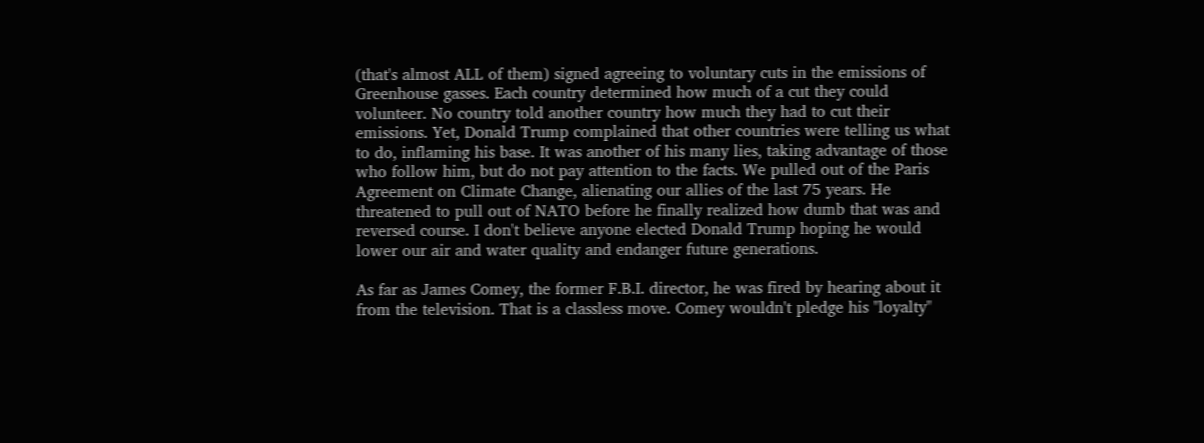(that's almost ALL of them) signed agreeing to voluntary cuts in the emissions of Greenhouse gasses. Each country determined how much of a cut they could volunteer. No country told another country how much they had to cut their emissions. Yet, Donald Trump complained that other countries were telling us what to do, inflaming his base. It was another of his many lies, taking advantage of those who follow him, but do not pay attention to the facts. We pulled out of the Paris Agreement on Climate Change, alienating our allies of the last 75 years. He threatened to pull out of NATO before he finally realized how dumb that was and reversed course. I don't believe anyone elected Donald Trump hoping he would lower our air and water quality and endanger future generations.

As far as James Comey, the former F.B.I. director, he was fired by hearing about it from the television. That is a classless move. Comey wouldn't pledge his "loyalty"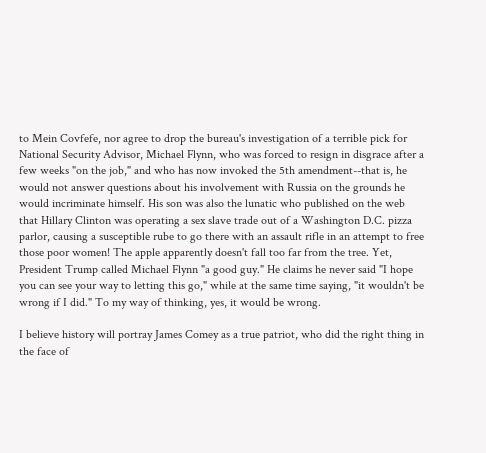to Mein Covfefe, nor agree to drop the bureau's investigation of a terrible pick for National Security Advisor, Michael Flynn, who was forced to resign in disgrace after a few weeks "on the job," and who has now invoked the 5th amendment--that is, he would not answer questions about his involvement with Russia on the grounds he would incriminate himself. His son was also the lunatic who published on the web that Hillary Clinton was operating a sex slave trade out of a Washington D.C. pizza parlor, causing a susceptible rube to go there with an assault rifle in an attempt to free those poor women! The apple apparently doesn't fall too far from the tree. Yet, President Trump called Michael Flynn "a good guy." He claims he never said "I hope you can see your way to letting this go," while at the same time saying, "it wouldn't be wrong if I did." To my way of thinking, yes, it would be wrong.

I believe history will portray James Comey as a true patriot, who did the right thing in the face of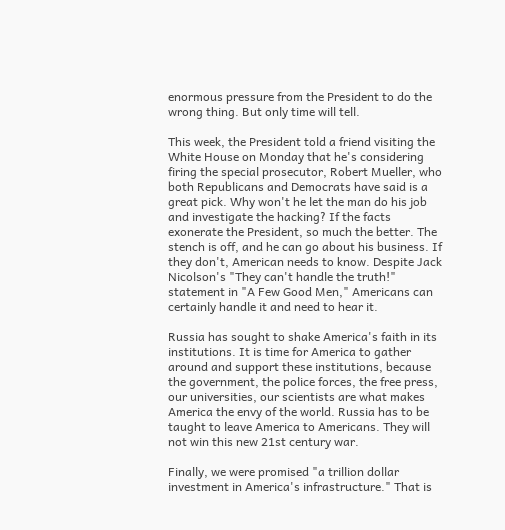enormous pressure from the President to do the wrong thing. But only time will tell.

This week, the President told a friend visiting the White House on Monday that he's considering firing the special prosecutor, Robert Mueller, who both Republicans and Democrats have said is a great pick. Why won't he let the man do his job and investigate the hacking? If the facts exonerate the President, so much the better. The stench is off, and he can go about his business. If they don't, American needs to know. Despite Jack Nicolson's "They can't handle the truth!" statement in "A Few Good Men," Americans can certainly handle it and need to hear it.

Russia has sought to shake America's faith in its institutions. It is time for America to gather around and support these institutions, because the government, the police forces, the free press, our universities, our scientists are what makes America the envy of the world. Russia has to be taught to leave America to Americans. They will not win this new 21st century war.

Finally, we were promised "a trillion dollar investment in America's infrastructure." That is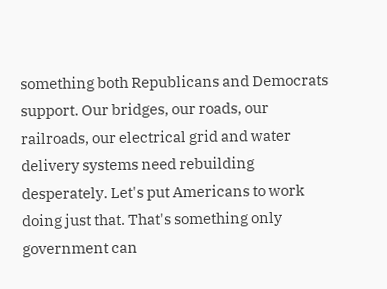something both Republicans and Democrats support. Our bridges, our roads, our railroads, our electrical grid and water delivery systems need rebuilding desperately. Let's put Americans to work doing just that. That's something only government can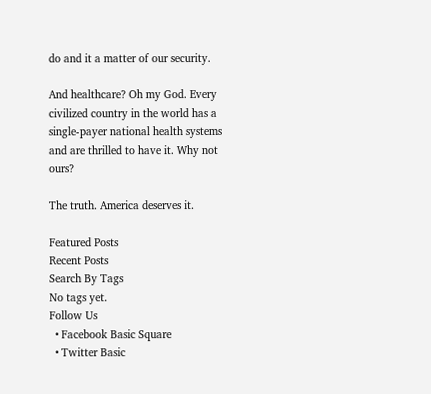do and it a matter of our security.

And healthcare? Oh my God. Every civilized country in the world has a single-payer national health systems and are thrilled to have it. Why not ours?

The truth. America deserves it.

Featured Posts
Recent Posts
Search By Tags
No tags yet.
Follow Us
  • Facebook Basic Square
  • Twitter Basic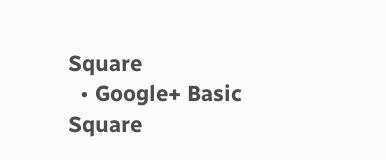Square
  • Google+ Basic Square